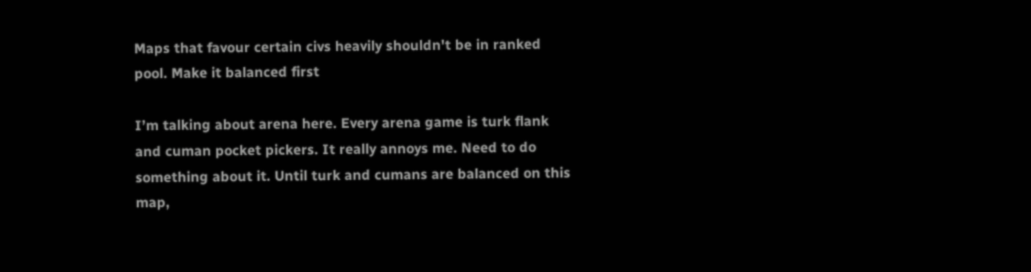Maps that favour certain civs heavily shouldn't be in ranked pool. Make it balanced first

I’m talking about arena here. Every arena game is turk flank and cuman pocket pickers. It really annoys me. Need to do something about it. Until turk and cumans are balanced on this map,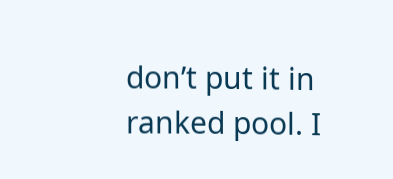don’t put it in ranked pool. I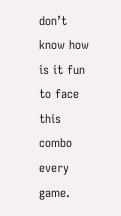don’t know how is it fun to face this combo every game.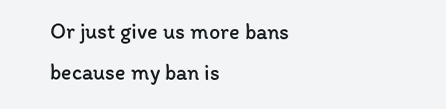Or just give us more bans because my ban is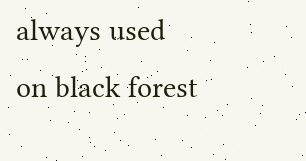always used on black forest